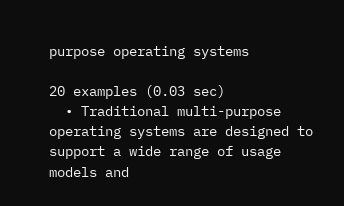purpose operating systems

20 examples (0.03 sec)
  • Traditional multi-purpose operating systems are designed to support a wide range of usage models and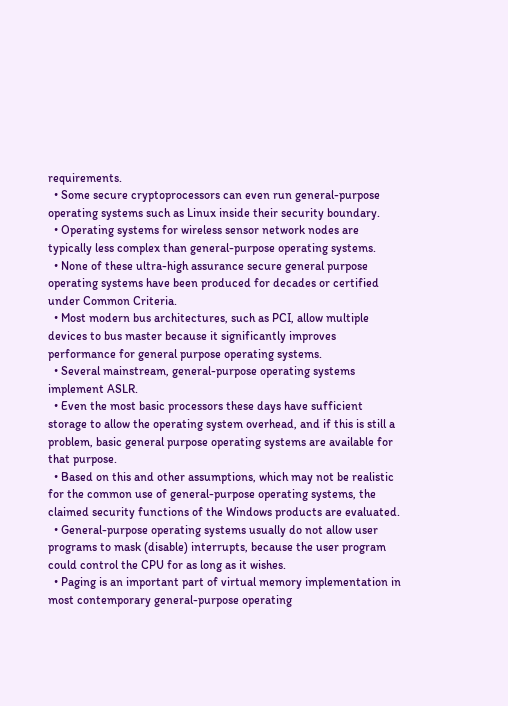requirements.
  • Some secure cryptoprocessors can even run general-purpose operating systems such as Linux inside their security boundary.
  • Operating systems for wireless sensor network nodes are typically less complex than general-purpose operating systems.
  • None of these ultra-high assurance secure general purpose operating systems have been produced for decades or certified under Common Criteria.
  • Most modern bus architectures, such as PCI, allow multiple devices to bus master because it significantly improves performance for general purpose operating systems.
  • Several mainstream, general-purpose operating systems implement ASLR.
  • Even the most basic processors these days have sufficient storage to allow the operating system overhead, and if this is still a problem, basic general purpose operating systems are available for that purpose.
  • Based on this and other assumptions, which may not be realistic for the common use of general-purpose operating systems, the claimed security functions of the Windows products are evaluated.
  • General-purpose operating systems usually do not allow user programs to mask (disable) interrupts, because the user program could control the CPU for as long as it wishes.
  • Paging is an important part of virtual memory implementation in most contemporary general-purpose operating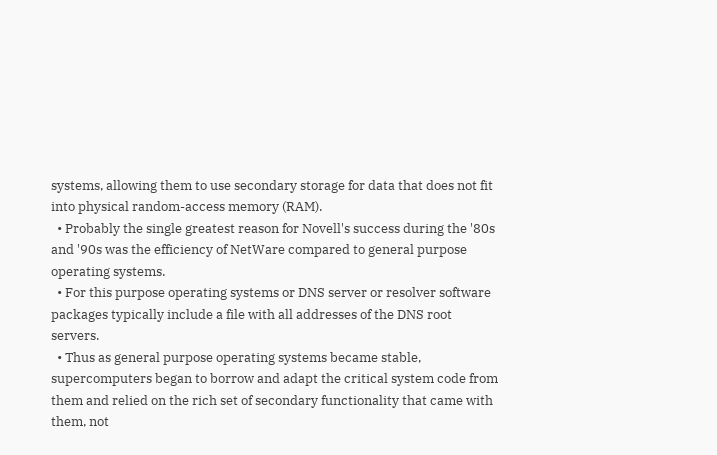systems, allowing them to use secondary storage for data that does not fit into physical random-access memory (RAM).
  • Probably the single greatest reason for Novell's success during the '80s and '90s was the efficiency of NetWare compared to general purpose operating systems.
  • For this purpose operating systems or DNS server or resolver software packages typically include a file with all addresses of the DNS root servers.
  • Thus as general purpose operating systems became stable, supercomputers began to borrow and adapt the critical system code from them and relied on the rich set of secondary functionality that came with them, not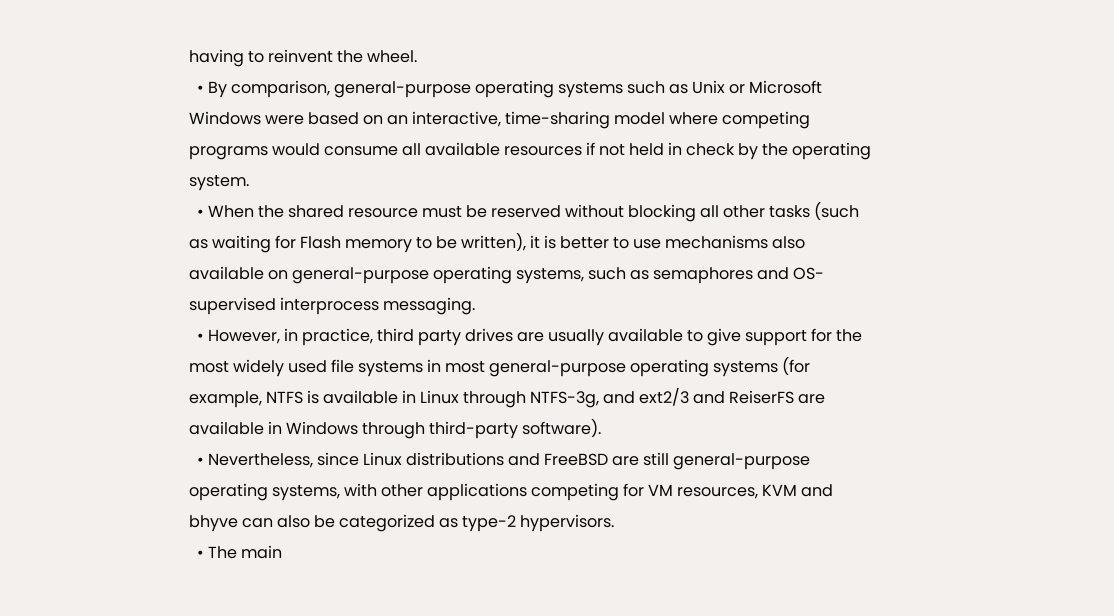having to reinvent the wheel.
  • By comparison, general-purpose operating systems such as Unix or Microsoft Windows were based on an interactive, time-sharing model where competing programs would consume all available resources if not held in check by the operating system.
  • When the shared resource must be reserved without blocking all other tasks (such as waiting for Flash memory to be written), it is better to use mechanisms also available on general-purpose operating systems, such as semaphores and OS-supervised interprocess messaging.
  • However, in practice, third party drives are usually available to give support for the most widely used file systems in most general-purpose operating systems (for example, NTFS is available in Linux through NTFS-3g, and ext2/3 and ReiserFS are available in Windows through third-party software).
  • Nevertheless, since Linux distributions and FreeBSD are still general-purpose operating systems, with other applications competing for VM resources, KVM and bhyve can also be categorized as type-2 hypervisors.
  • The main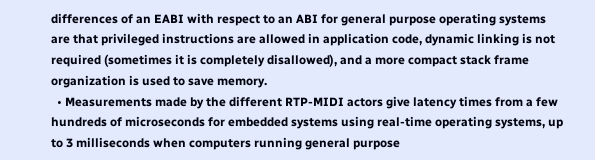differences of an EABI with respect to an ABI for general purpose operating systems are that privileged instructions are allowed in application code, dynamic linking is not required (sometimes it is completely disallowed), and a more compact stack frame organization is used to save memory.
  • Measurements made by the different RTP-MIDI actors give latency times from a few hundreds of microseconds for embedded systems using real-time operating systems, up to 3 milliseconds when computers running general purpose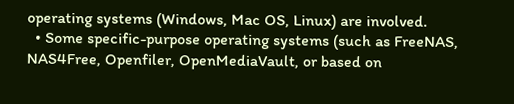operating systems (Windows, Mac OS, Linux) are involved.
  • Some specific-purpose operating systems (such as FreeNAS, NAS4Free, Openfiler, OpenMediaVault, or based on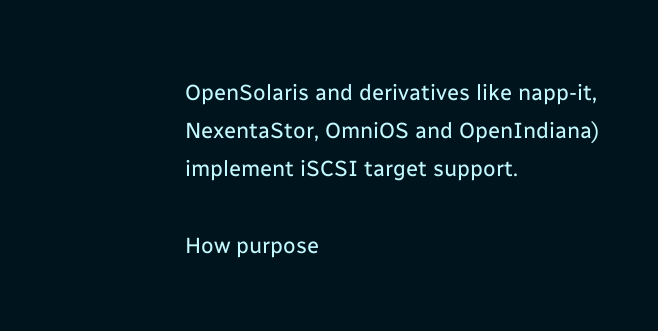OpenSolaris and derivatives like napp-it, NexentaStor, OmniOS and OpenIndiana) implement iSCSI target support.

How purpose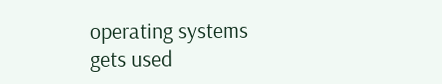operating systems gets used